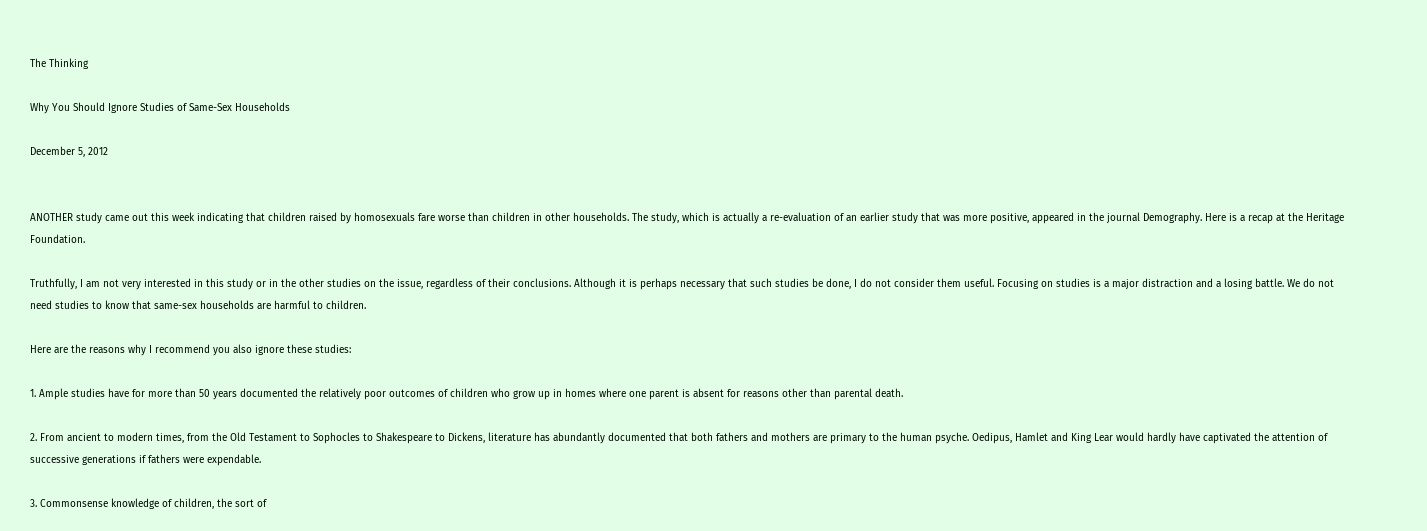The Thinking

Why You Should Ignore Studies of Same-Sex Households

December 5, 2012


ANOTHER study came out this week indicating that children raised by homosexuals fare worse than children in other households. The study, which is actually a re-evaluation of an earlier study that was more positive, appeared in the journal Demography. Here is a recap at the Heritage Foundation.

Truthfully, I am not very interested in this study or in the other studies on the issue, regardless of their conclusions. Although it is perhaps necessary that such studies be done, I do not consider them useful. Focusing on studies is a major distraction and a losing battle. We do not need studies to know that same-sex households are harmful to children.

Here are the reasons why I recommend you also ignore these studies:

1. Ample studies have for more than 50 years documented the relatively poor outcomes of children who grow up in homes where one parent is absent for reasons other than parental death.

2. From ancient to modern times, from the Old Testament to Sophocles to Shakespeare to Dickens, literature has abundantly documented that both fathers and mothers are primary to the human psyche. Oedipus, Hamlet and King Lear would hardly have captivated the attention of successive generations if fathers were expendable.

3. Commonsense knowledge of children, the sort of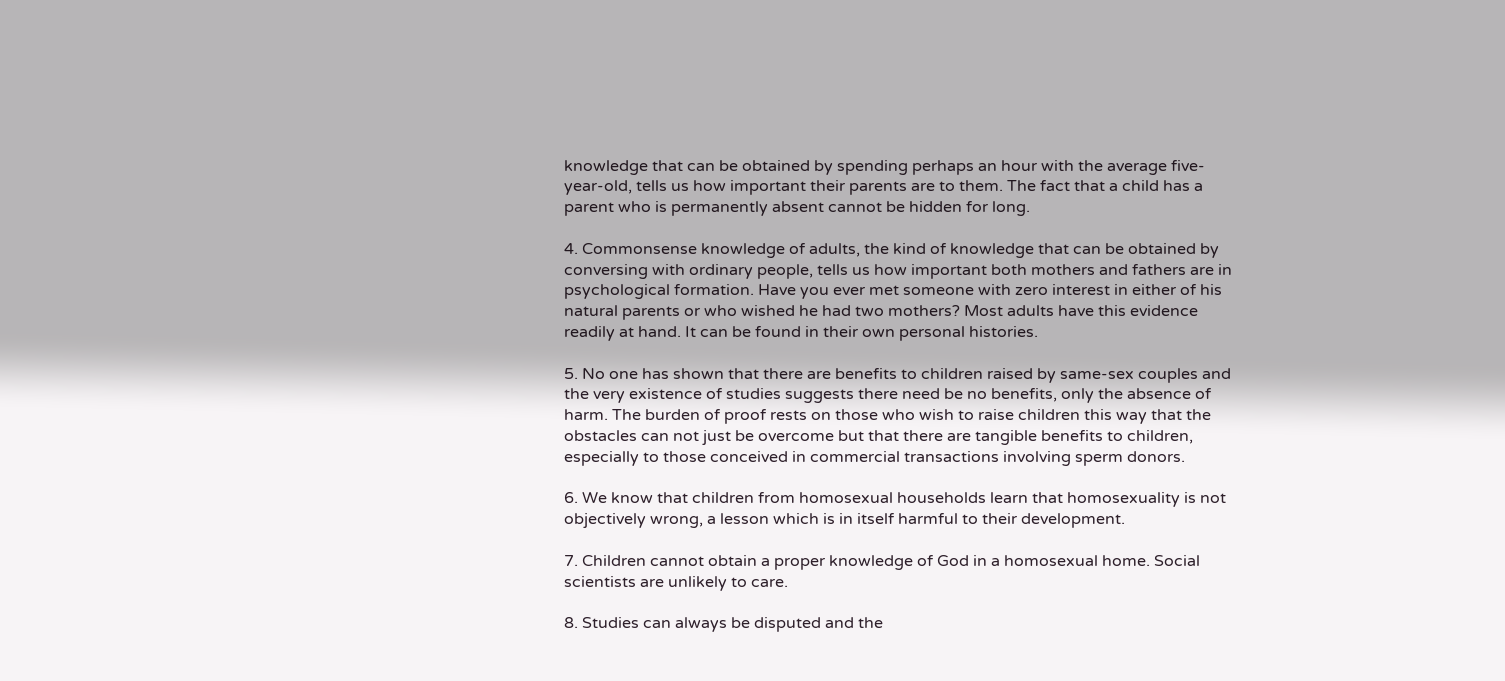knowledge that can be obtained by spending perhaps an hour with the average five-year-old, tells us how important their parents are to them. The fact that a child has a parent who is permanently absent cannot be hidden for long.

4. Commonsense knowledge of adults, the kind of knowledge that can be obtained by conversing with ordinary people, tells us how important both mothers and fathers are in psychological formation. Have you ever met someone with zero interest in either of his natural parents or who wished he had two mothers? Most adults have this evidence readily at hand. It can be found in their own personal histories.

5. No one has shown that there are benefits to children raised by same-sex couples and the very existence of studies suggests there need be no benefits, only the absence of harm. The burden of proof rests on those who wish to raise children this way that the obstacles can not just be overcome but that there are tangible benefits to children, especially to those conceived in commercial transactions involving sperm donors.

6. We know that children from homosexual households learn that homosexuality is not objectively wrong, a lesson which is in itself harmful to their development.

7. Children cannot obtain a proper knowledge of God in a homosexual home. Social scientists are unlikely to care.

8. Studies can always be disputed and the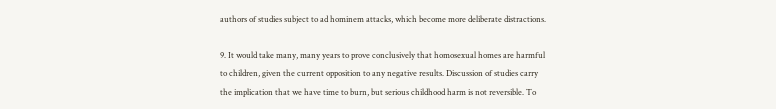authors of studies subject to ad hominem attacks, which become more deliberate distractions.

9. It would take many, many years to prove conclusively that homosexual homes are harmful to children, given the current opposition to any negative results. Discussion of studies carry the implication that we have time to burn, but serious childhood harm is not reversible. To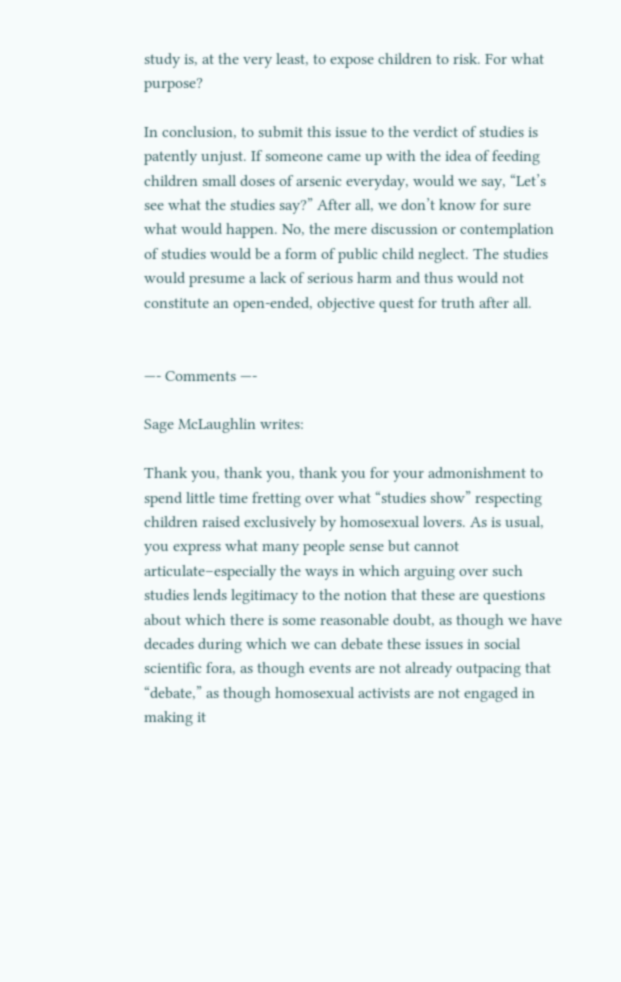study is, at the very least, to expose children to risk. For what purpose?

In conclusion, to submit this issue to the verdict of studies is patently unjust. If someone came up with the idea of feeding children small doses of arsenic everyday, would we say, “Let’s see what the studies say?” After all, we don’t know for sure what would happen. No, the mere discussion or contemplation of studies would be a form of public child neglect. The studies would presume a lack of serious harm and thus would not constitute an open-ended, objective quest for truth after all.


—- Comments —-

Sage McLaughlin writes:

Thank you, thank you, thank you for your admonishment to spend little time fretting over what “studies show” respecting children raised exclusively by homosexual lovers. As is usual, you express what many people sense but cannot articulate–especially the ways in which arguing over such studies lends legitimacy to the notion that these are questions about which there is some reasonable doubt, as though we have decades during which we can debate these issues in social scientific fora, as though events are not already outpacing that “debate,” as though homosexual activists are not engaged in making it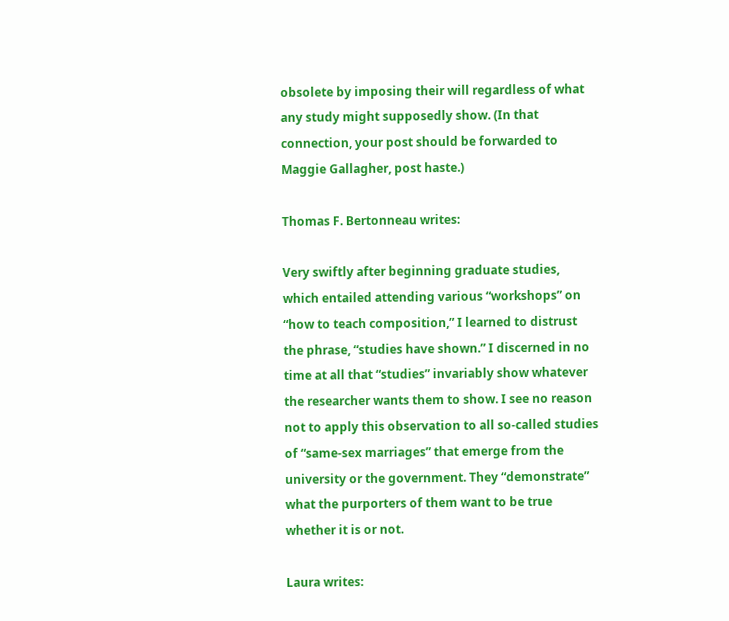obsolete by imposing their will regardless of what any study might supposedly show. (In that connection, your post should be forwarded to Maggie Gallagher, post haste.)

Thomas F. Bertonneau writes:

Very swiftly after beginning graduate studies, which entailed attending various “workshops” on “how to teach composition,” I learned to distrust the phrase, “studies have shown.” I discerned in no time at all that “studies” invariably show whatever the researcher wants them to show. I see no reason not to apply this observation to all so-called studies of “same-sex marriages” that emerge from the university or the government. They “demonstrate” what the purporters of them want to be true whether it is or not.

Laura writes: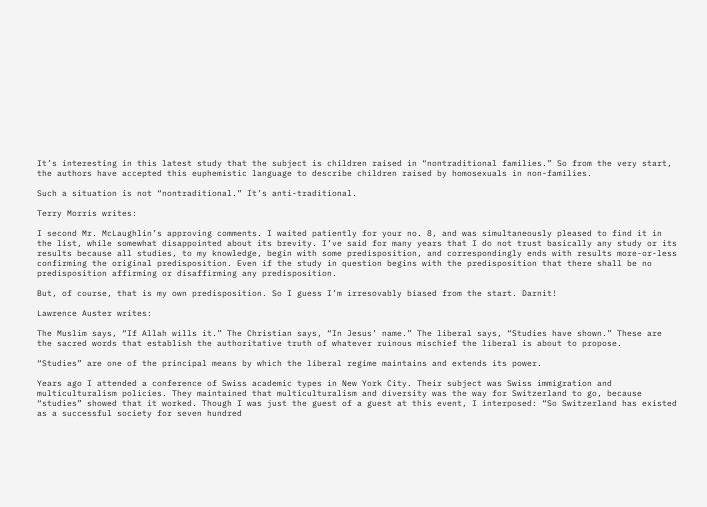It’s interesting in this latest study that the subject is children raised in “nontraditional families.” So from the very start, the authors have accepted this euphemistic language to describe children raised by homosexuals in non-families.

Such a situation is not “nontraditional.” It’s anti-traditional.

Terry Morris writes:

I second Mr. McLaughlin’s approving comments. I waited patiently for your no. 8, and was simultaneously pleased to find it in the list, while somewhat disappointed about its brevity. I’ve said for many years that I do not trust basically any study or its results because all studies, to my knowledge, begin with some predisposition, and correspondingly ends with results more-or-less confirming the original predisposition. Even if the study in question begins with the predisposition that there shall be no predisposition affirming or disaffirming any predisposition.

But, of course, that is my own predisposition. So I guess I’m irresovably biased from the start. Darnit!

Lawrence Auster writes:

The Muslim says, “If Allah wills it.” The Christian says, “In Jesus’ name.” The liberal says, “Studies have shown.” These are the sacred words that establish the authoritative truth of whatever ruinous mischief the liberal is about to propose.

“Studies” are one of the principal means by which the liberal regime maintains and extends its power.

Years ago I attended a conference of Swiss academic types in New York City. Their subject was Swiss immigration and multiculturalism policies. They maintained that multiculturalism and diversity was the way for Switzerland to go, because “studies” showed that it worked. Though I was just the guest of a guest at this event, I interposed: “So Switzerland has existed as a successful society for seven hundred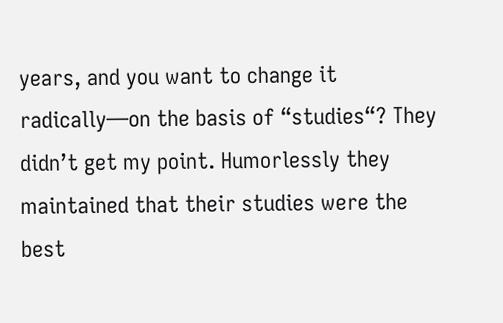years, and you want to change it radically—on the basis of “studies“? They didn’t get my point. Humorlessly they maintained that their studies were the best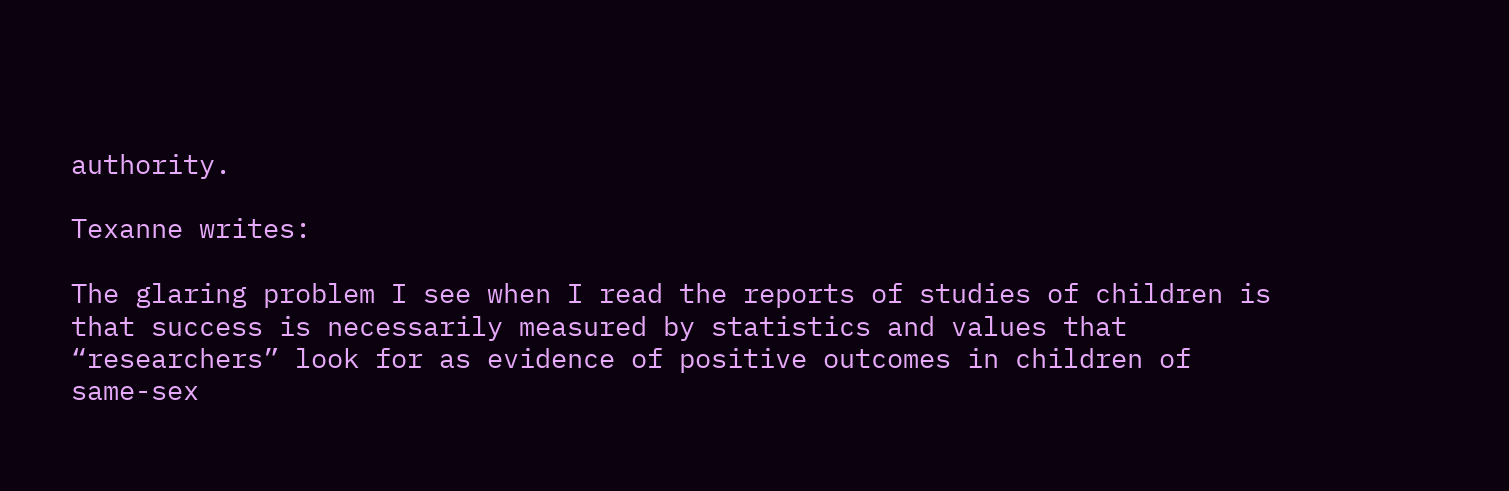authority.

Texanne writes:

The glaring problem I see when I read the reports of studies of children is that success is necessarily measured by statistics and values that “researchers” look for as evidence of positive outcomes in children of same-sex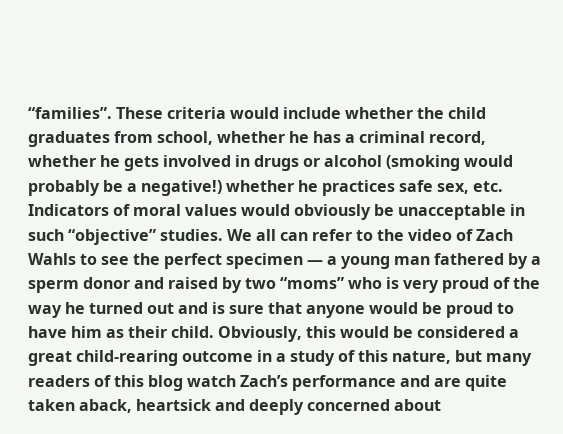“families”. These criteria would include whether the child graduates from school, whether he has a criminal record, whether he gets involved in drugs or alcohol (smoking would probably be a negative!) whether he practices safe sex, etc. Indicators of moral values would obviously be unacceptable in such “objective” studies. We all can refer to the video of Zach Wahls to see the perfect specimen — a young man fathered by a sperm donor and raised by two “moms” who is very proud of the way he turned out and is sure that anyone would be proud to have him as their child. Obviously, this would be considered a great child-rearing outcome in a study of this nature, but many readers of this blog watch Zach’s performance and are quite taken aback, heartsick and deeply concerned about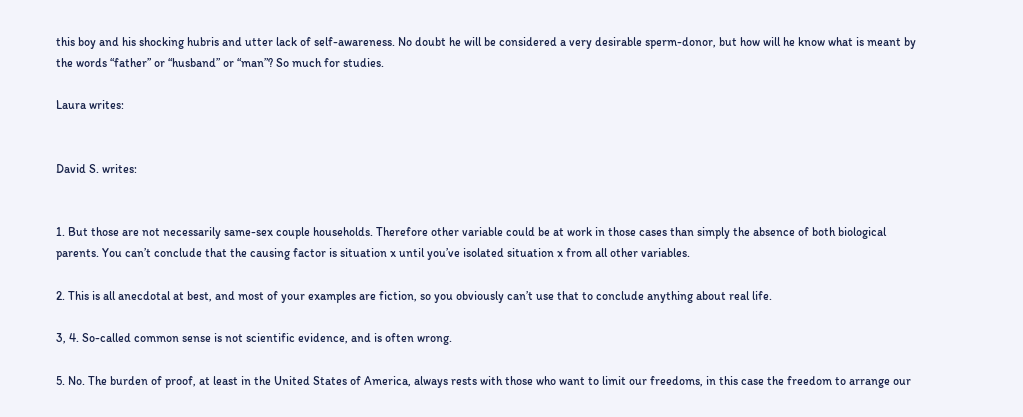this boy and his shocking hubris and utter lack of self-awareness. No doubt he will be considered a very desirable sperm-donor, but how will he know what is meant by the words “father” or “husband” or “man”? So much for studies.

Laura writes:


David S. writes:


1. But those are not necessarily same-sex couple households. Therefore other variable could be at work in those cases than simply the absence of both biological parents. You can’t conclude that the causing factor is situation x until you’ve isolated situation x from all other variables.

2. This is all anecdotal at best, and most of your examples are fiction, so you obviously can’t use that to conclude anything about real life.

3, 4. So-called common sense is not scientific evidence, and is often wrong.

5. No. The burden of proof, at least in the United States of America, always rests with those who want to limit our freedoms, in this case the freedom to arrange our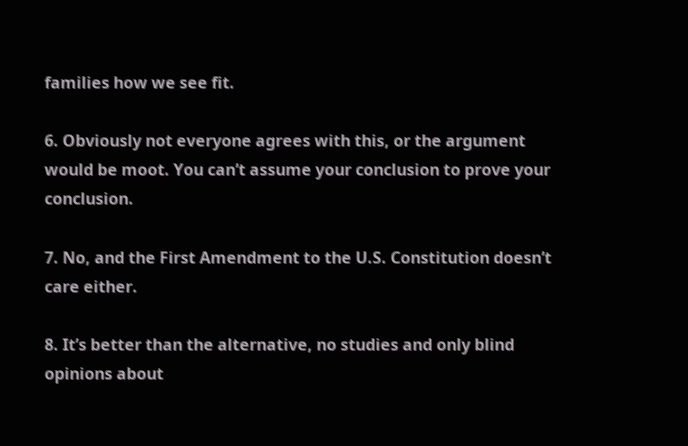families how we see fit.

6. Obviously not everyone agrees with this, or the argument would be moot. You can’t assume your conclusion to prove your conclusion.

7. No, and the First Amendment to the U.S. Constitution doesn’t care either.

8. It’s better than the alternative, no studies and only blind opinions about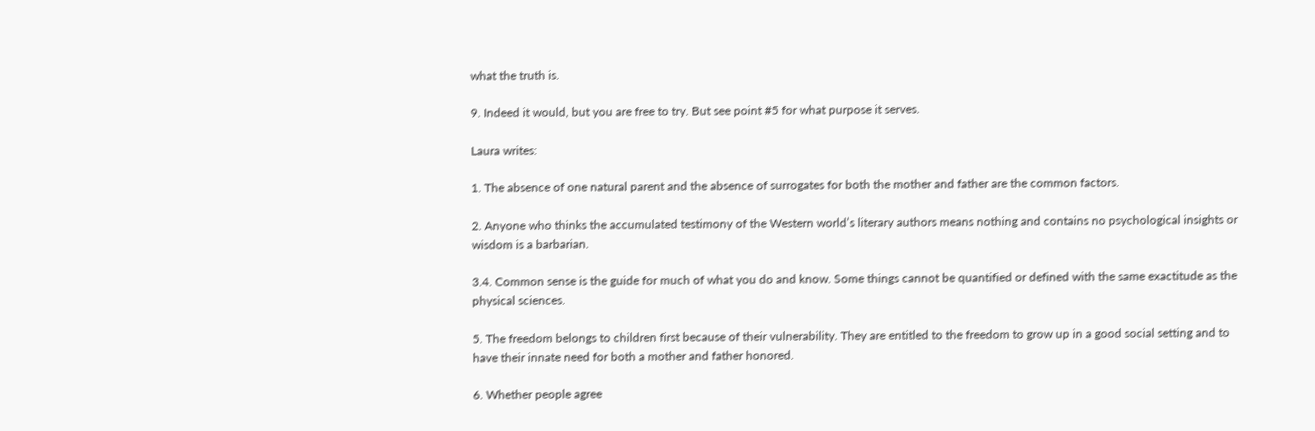what the truth is.

9. Indeed it would, but you are free to try. But see point #5 for what purpose it serves.

Laura writes:

1. The absence of one natural parent and the absence of surrogates for both the mother and father are the common factors.

2. Anyone who thinks the accumulated testimony of the Western world’s literary authors means nothing and contains no psychological insights or wisdom is a barbarian.

3.4. Common sense is the guide for much of what you do and know. Some things cannot be quantified or defined with the same exactitude as the physical sciences.

5. The freedom belongs to children first because of their vulnerability. They are entitled to the freedom to grow up in a good social setting and to have their innate need for both a mother and father honored.

6. Whether people agree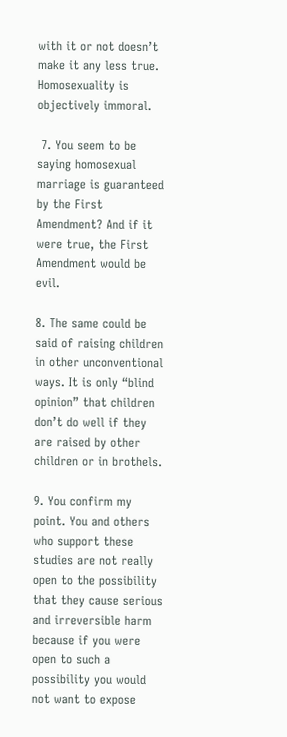with it or not doesn’t make it any less true. Homosexuality is objectively immoral.

 7. You seem to be saying homosexual marriage is guaranteed by the First Amendment? And if it were true, the First Amendment would be evil.

8. The same could be said of raising children in other unconventional ways. It is only “blind opinion” that children don’t do well if they are raised by other children or in brothels.

9. You confirm my point. You and others who support these studies are not really open to the possibility that they cause serious and irreversible harm because if you were open to such a possibility you would not want to expose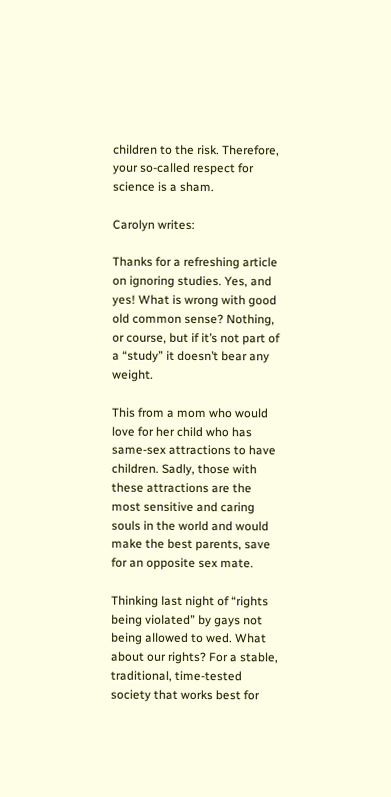children to the risk. Therefore, your so-called respect for science is a sham.

Carolyn writes:

Thanks for a refreshing article on ignoring studies. Yes, and yes! What is wrong with good old common sense? Nothing, or course, but if it’s not part of a “study” it doesn’t bear any weight.

This from a mom who would love for her child who has same-sex attractions to have children. Sadly, those with these attractions are the most sensitive and caring souls in the world and would make the best parents, save for an opposite sex mate.

Thinking last night of “rights being violated” by gays not being allowed to wed. What about our rights? For a stable, traditional, time-tested society that works best for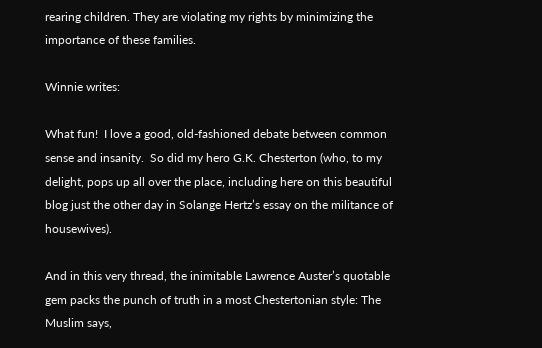rearing children. They are violating my rights by minimizing the importance of these families.

Winnie writes:

What fun!  I love a good, old-fashioned debate between common sense and insanity.  So did my hero G.K. Chesterton (who, to my delight, pops up all over the place, including here on this beautiful blog just the other day in Solange Hertz’s essay on the militance of housewives).

And in this very thread, the inimitable Lawrence Auster’s quotable gem packs the punch of truth in a most Chestertonian style: The Muslim says,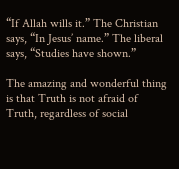“If Allah wills it.” The Christian says, “In Jesus’ name.” The liberal says, “Studies have shown.”

The amazing and wonderful thing is that Truth is not afraid of Truth, regardless of social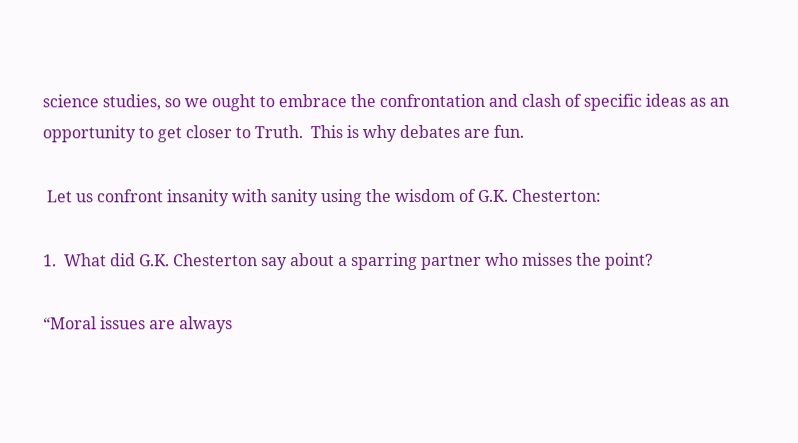science studies, so we ought to embrace the confrontation and clash of specific ideas as an opportunity to get closer to Truth.  This is why debates are fun.

 Let us confront insanity with sanity using the wisdom of G.K. Chesterton:

1.  What did G.K. Chesterton say about a sparring partner who misses the point?

“Moral issues are always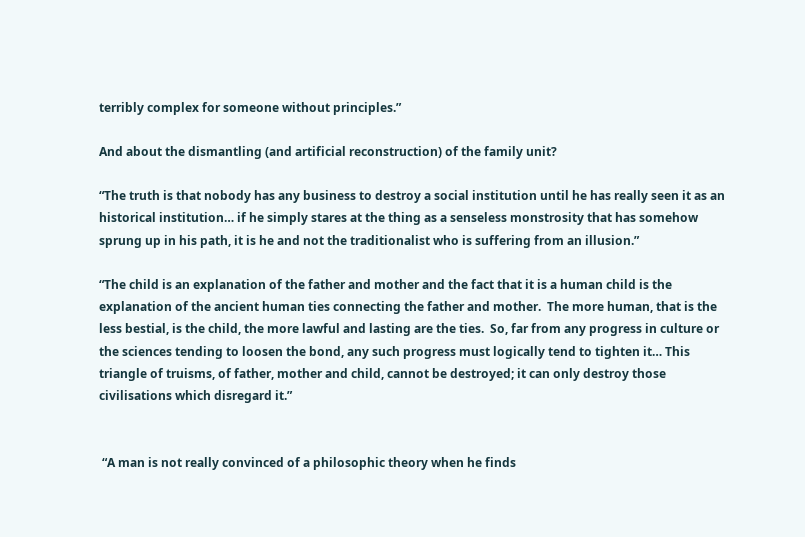terribly complex for someone without principles.”

And about the dismantling (and artificial reconstruction) of the family unit?

“The truth is that nobody has any business to destroy a social institution until he has really seen it as an historical institution… if he simply stares at the thing as a senseless monstrosity that has somehow sprung up in his path, it is he and not the traditionalist who is suffering from an illusion.”

“The child is an explanation of the father and mother and the fact that it is a human child is the explanation of the ancient human ties connecting the father and mother.  The more human, that is the less bestial, is the child, the more lawful and lasting are the ties.  So, far from any progress in culture or the sciences tending to loosen the bond, any such progress must logically tend to tighten it… This triangle of truisms, of father, mother and child, cannot be destroyed; it can only destroy those civilisations which disregard it.”


 “A man is not really convinced of a philosophic theory when he finds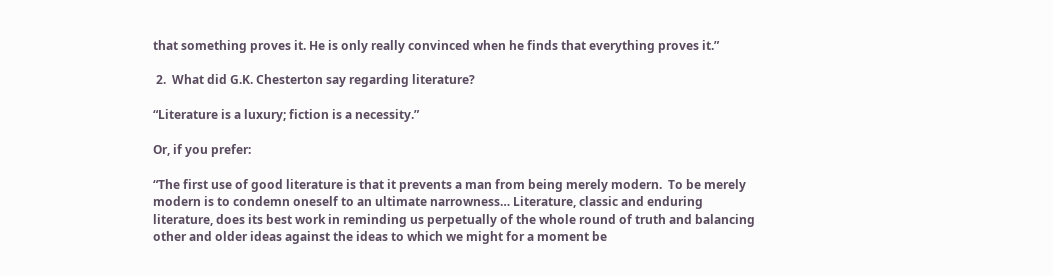that something proves it. He is only really convinced when he finds that everything proves it.”

 2.  What did G.K. Chesterton say regarding literature?

“Literature is a luxury; fiction is a necessity.”

Or, if you prefer:

“The first use of good literature is that it prevents a man from being merely modern.  To be merely modern is to condemn oneself to an ultimate narrowness… Literature, classic and enduring literature, does its best work in reminding us perpetually of the whole round of truth and balancing other and older ideas against the ideas to which we might for a moment be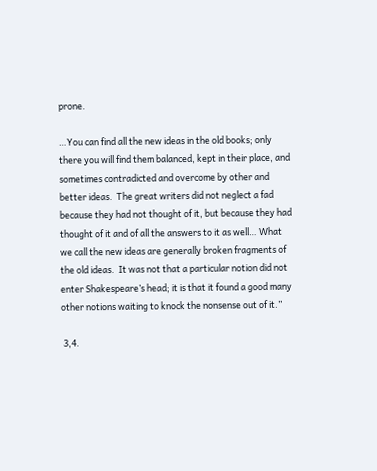prone.

…You can find all the new ideas in the old books; only there you will find them balanced, kept in their place, and sometimes contradicted and overcome by other and better ideas.  The great writers did not neglect a fad because they had not thought of it, but because they had thought of it and of all the answers to it as well… What we call the new ideas are generally broken fragments of the old ideas.  It was not that a particular notion did not enter Shakespeare’s head; it is that it found a good many other notions waiting to knock the nonsense out of it.”

 3,4.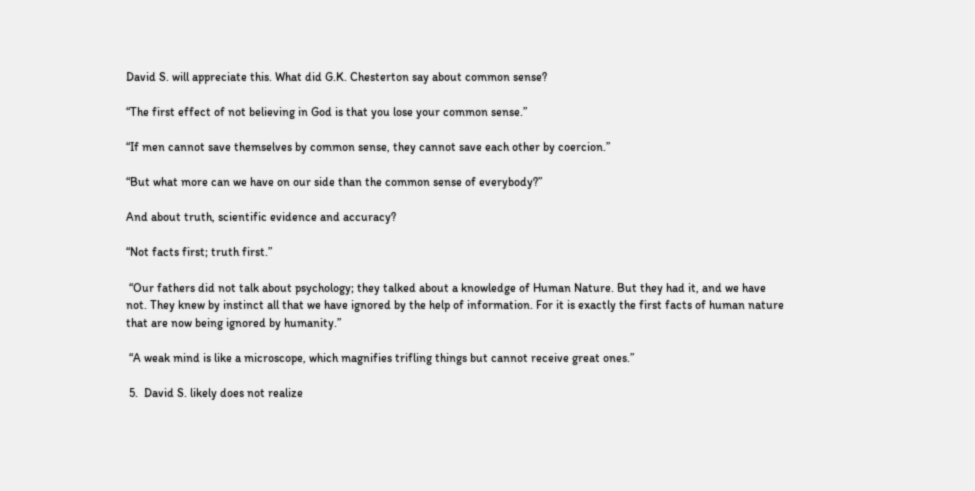David S. will appreciate this. What did G.K. Chesterton say about common sense?

“The first effect of not believing in God is that you lose your common sense.”

“If men cannot save themselves by common sense, they cannot save each other by coercion.”

“But what more can we have on our side than the common sense of everybody?”

And about truth, scientific evidence and accuracy?

“Not facts first; truth first.”

 “Our fathers did not talk about psychology; they talked about a knowledge of Human Nature. But they had it, and we have not. They knew by instinct all that we have ignored by the help of information. For it is exactly the first facts of human nature that are now being ignored by humanity.”

 “A weak mind is like a microscope, which magnifies trifling things but cannot receive great ones.”

 5.  David S. likely does not realize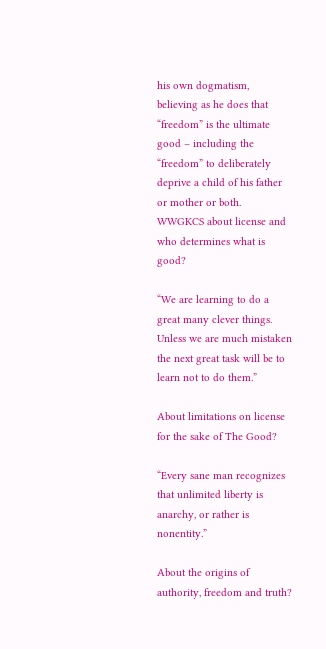his own dogmatism, believing as he does that “freedom” is the ultimate good – including the “freedom” to deliberately deprive a child of his father or mother or both.  WWGKCS about license and who determines what is good?

“We are learning to do a great many clever things. Unless we are much mistaken the next great task will be to learn not to do them.”

About limitations on license for the sake of The Good?

“Every sane man recognizes that unlimited liberty is anarchy, or rather is nonentity.”

About the origins of authority, freedom and truth?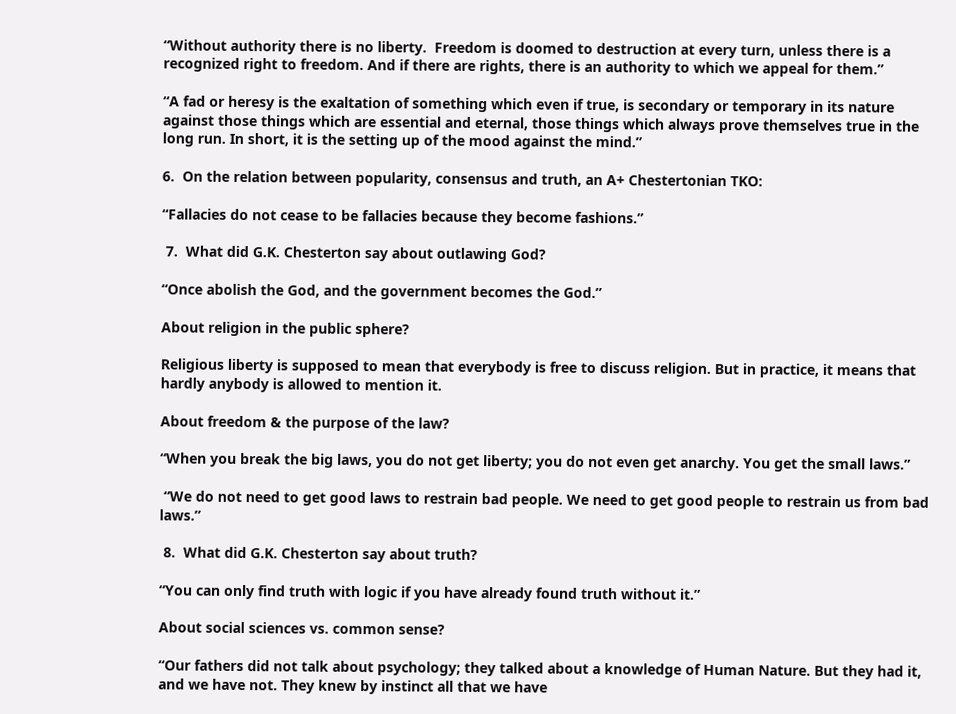“Without authority there is no liberty.  Freedom is doomed to destruction at every turn, unless there is a recognized right to freedom. And if there are rights, there is an authority to which we appeal for them.”

“A fad or heresy is the exaltation of something which even if true, is secondary or temporary in its nature against those things which are essential and eternal, those things which always prove themselves true in the long run. In short, it is the setting up of the mood against the mind.”

6.  On the relation between popularity, consensus and truth, an A+ Chestertonian TKO:

“Fallacies do not cease to be fallacies because they become fashions.”

 7.  What did G.K. Chesterton say about outlawing God?

“Once abolish the God, and the government becomes the God.”

About religion in the public sphere?

Religious liberty is supposed to mean that everybody is free to discuss religion. But in practice, it means that hardly anybody is allowed to mention it.

About freedom & the purpose of the law?

“When you break the big laws, you do not get liberty; you do not even get anarchy. You get the small laws.”

 “We do not need to get good laws to restrain bad people. We need to get good people to restrain us from bad laws.”

 8.  What did G.K. Chesterton say about truth?

“You can only find truth with logic if you have already found truth without it.”

About social sciences vs. common sense?

“Our fathers did not talk about psychology; they talked about a knowledge of Human Nature. But they had it, and we have not. They knew by instinct all that we have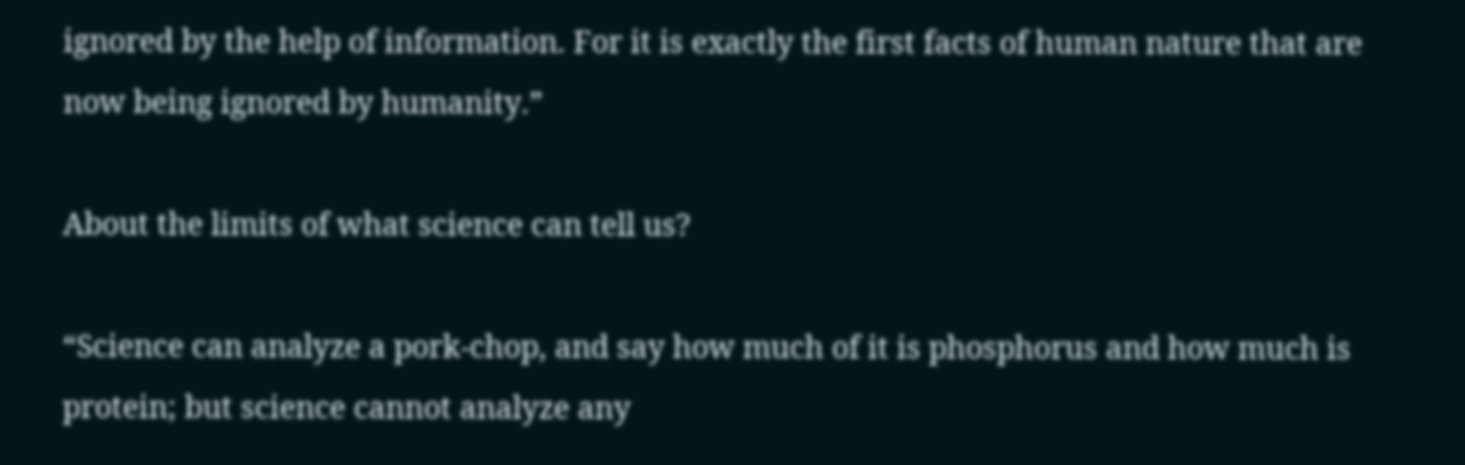ignored by the help of information. For it is exactly the first facts of human nature that are now being ignored by humanity.”

About the limits of what science can tell us?

“Science can analyze a pork-chop, and say how much of it is phosphorus and how much is protein; but science cannot analyze any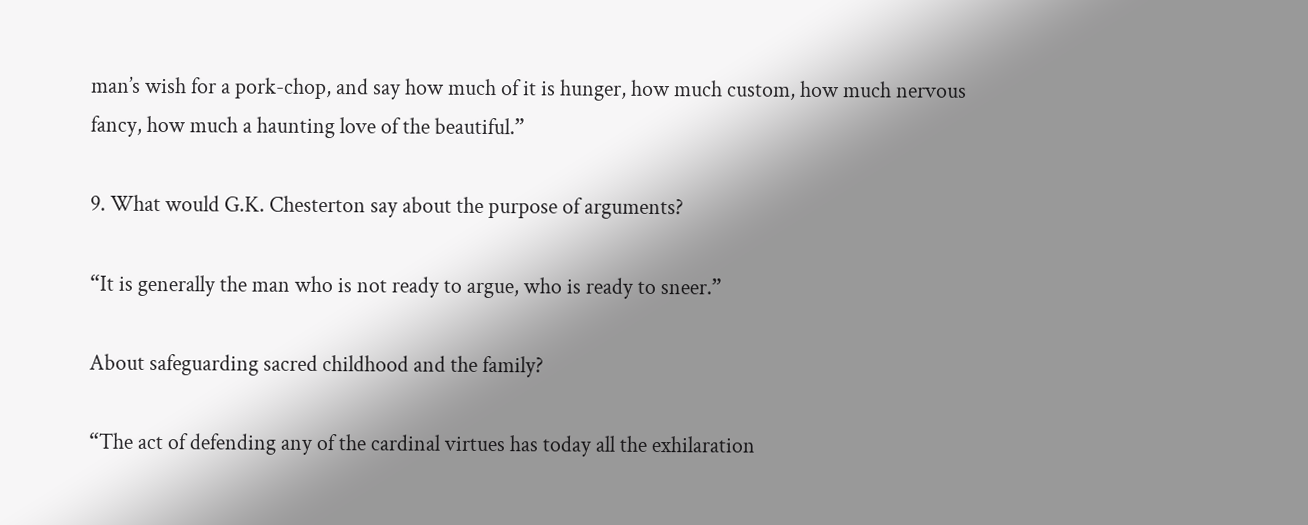man’s wish for a pork-chop, and say how much of it is hunger, how much custom, how much nervous fancy, how much a haunting love of the beautiful.”

9. What would G.K. Chesterton say about the purpose of arguments?

“It is generally the man who is not ready to argue, who is ready to sneer.”

About safeguarding sacred childhood and the family?

“The act of defending any of the cardinal virtues has today all the exhilaration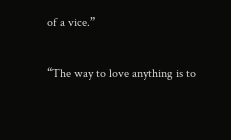of a vice.”

“The way to love anything is to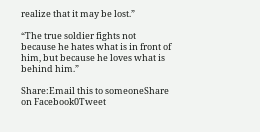realize that it may be lost.”

“The true soldier fights not because he hates what is in front of him, but because he loves what is behind him.”

Share:Email this to someoneShare on Facebook0Tweet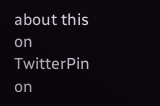about this on TwitterPin on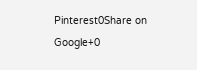Pinterest0Share on Google+0